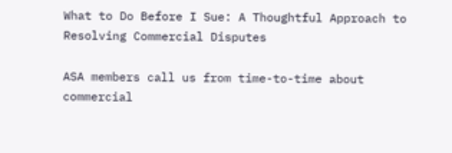What to Do Before I Sue: A Thoughtful Approach to Resolving Commercial Disputes

ASA members call us from time-to-time about commercial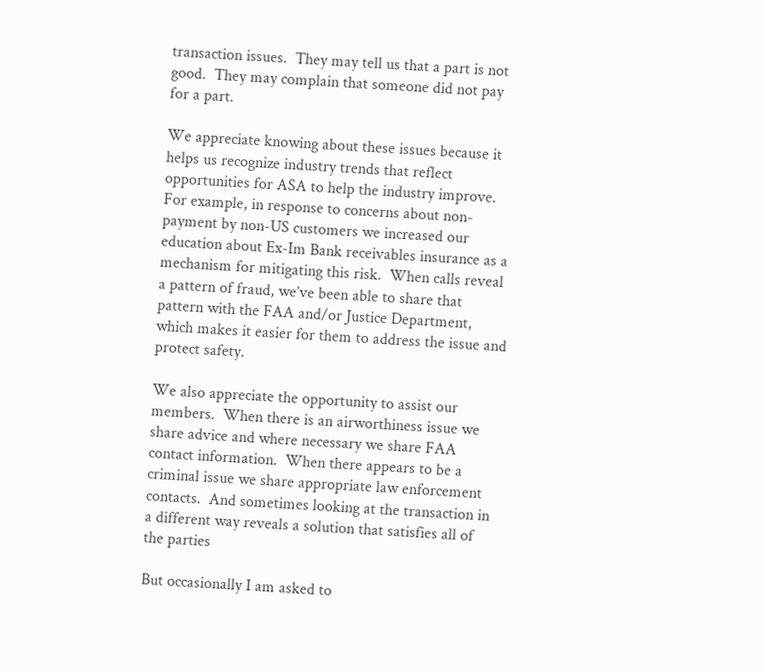transaction issues.  They may tell us that a part is not good.  They may complain that someone did not pay for a part.

We appreciate knowing about these issues because it helps us recognize industry trends that reflect opportunities for ASA to help the industry improve.  For example, in response to concerns about non-payment by non-US customers we increased our education about Ex-Im Bank receivables insurance as a mechanism for mitigating this risk.  When calls reveal a pattern of fraud, we’ve been able to share that pattern with the FAA and/or Justice Department, which makes it easier for them to address the issue and protect safety.

We also appreciate the opportunity to assist our members.  When there is an airworthiness issue we share advice and where necessary we share FAA contact information.  When there appears to be a criminal issue we share appropriate law enforcement contacts.  And sometimes looking at the transaction in a different way reveals a solution that satisfies all of the parties

But occasionally I am asked to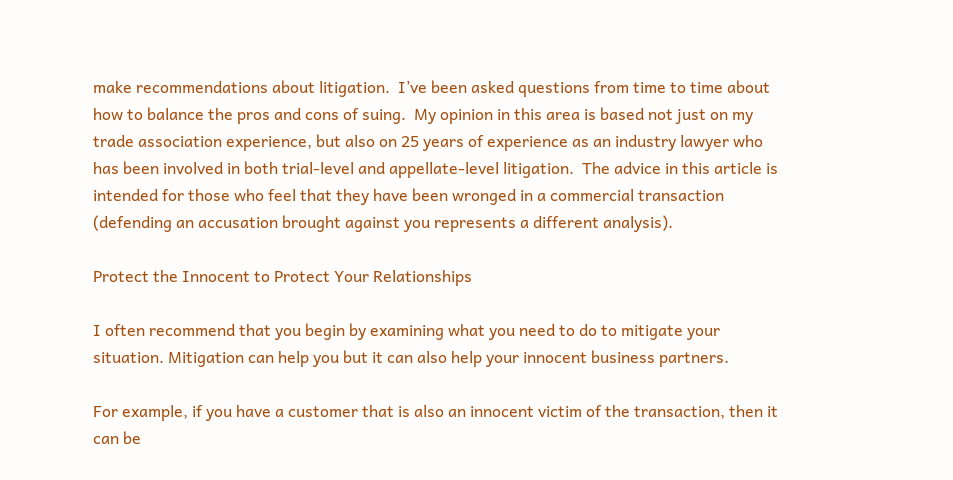make recommendations about litigation.  I’ve been asked questions from time to time about how to balance the pros and cons of suing.  My opinion in this area is based not just on my trade association experience, but also on 25 years of experience as an industry lawyer who has been involved in both trial-level and appellate-level litigation.  The advice in this article is intended for those who feel that they have been wronged in a commercial transaction (defending an accusation brought against you represents a different analysis).

Protect the Innocent to Protect Your Relationships

I often recommend that you begin by examining what you need to do to mitigate your situation. Mitigation can help you but it can also help your innocent business partners.

For example, if you have a customer that is also an innocent victim of the transaction, then it can be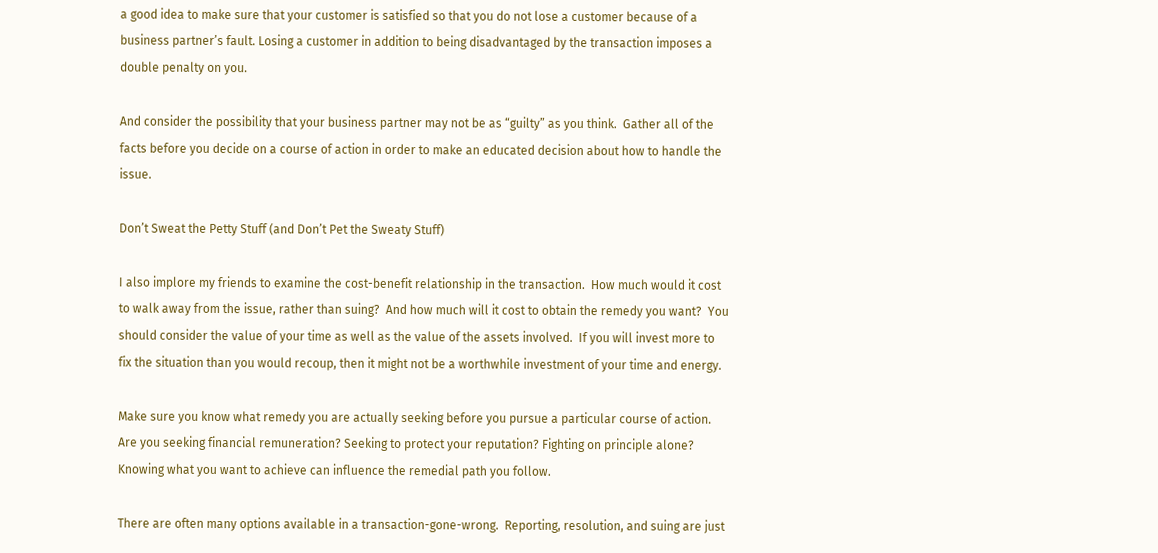a good idea to make sure that your customer is satisfied so that you do not lose a customer because of a business partner’s fault. Losing a customer in addition to being disadvantaged by the transaction imposes a double penalty on you.

And consider the possibility that your business partner may not be as “guilty” as you think.  Gather all of the facts before you decide on a course of action in order to make an educated decision about how to handle the issue.

Don’t Sweat the Petty Stuff (and Don’t Pet the Sweaty Stuff)

I also implore my friends to examine the cost-benefit relationship in the transaction.  How much would it cost to walk away from the issue, rather than suing?  And how much will it cost to obtain the remedy you want?  You should consider the value of your time as well as the value of the assets involved.  If you will invest more to fix the situation than you would recoup, then it might not be a worthwhile investment of your time and energy.

Make sure you know what remedy you are actually seeking before you pursue a particular course of action. Are you seeking financial remuneration? Seeking to protect your reputation? Fighting on principle alone?  Knowing what you want to achieve can influence the remedial path you follow.

There are often many options available in a transaction-gone-wrong.  Reporting, resolution, and suing are just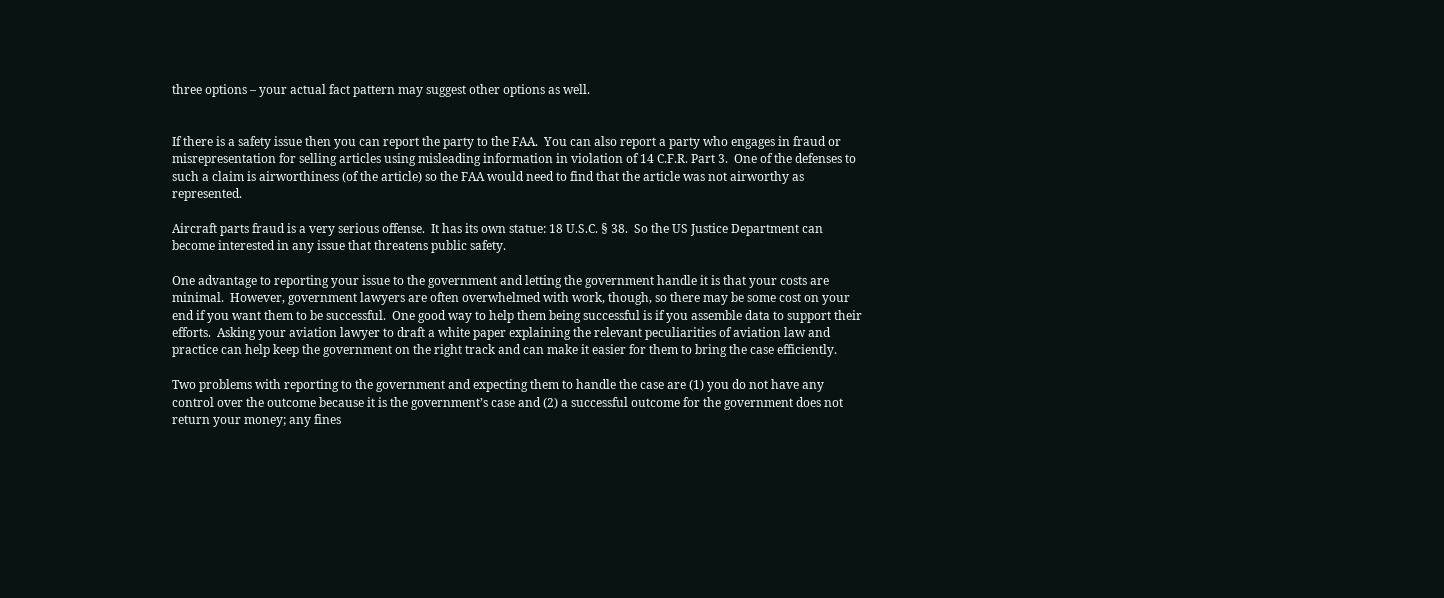three options – your actual fact pattern may suggest other options as well.


If there is a safety issue then you can report the party to the FAA.  You can also report a party who engages in fraud or misrepresentation for selling articles using misleading information in violation of 14 C.F.R. Part 3.  One of the defenses to such a claim is airworthiness (of the article) so the FAA would need to find that the article was not airworthy as represented.

Aircraft parts fraud is a very serious offense.  It has its own statue: 18 U.S.C. § 38.  So the US Justice Department can become interested in any issue that threatens public safety.

One advantage to reporting your issue to the government and letting the government handle it is that your costs are minimal.  However, government lawyers are often overwhelmed with work, though, so there may be some cost on your end if you want them to be successful.  One good way to help them being successful is if you assemble data to support their efforts.  Asking your aviation lawyer to draft a white paper explaining the relevant peculiarities of aviation law and practice can help keep the government on the right track and can make it easier for them to bring the case efficiently.

Two problems with reporting to the government and expecting them to handle the case are (1) you do not have any control over the outcome because it is the government’s case and (2) a successful outcome for the government does not return your money; any fines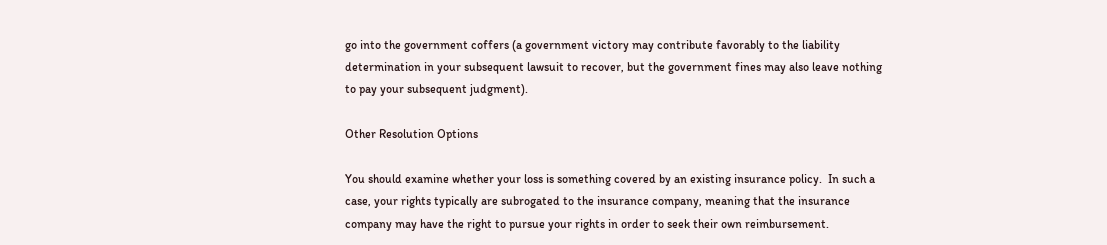go into the government coffers (a government victory may contribute favorably to the liability determination in your subsequent lawsuit to recover, but the government fines may also leave nothing to pay your subsequent judgment).

Other Resolution Options

You should examine whether your loss is something covered by an existing insurance policy.  In such a case, your rights typically are subrogated to the insurance company, meaning that the insurance company may have the right to pursue your rights in order to seek their own reimbursement.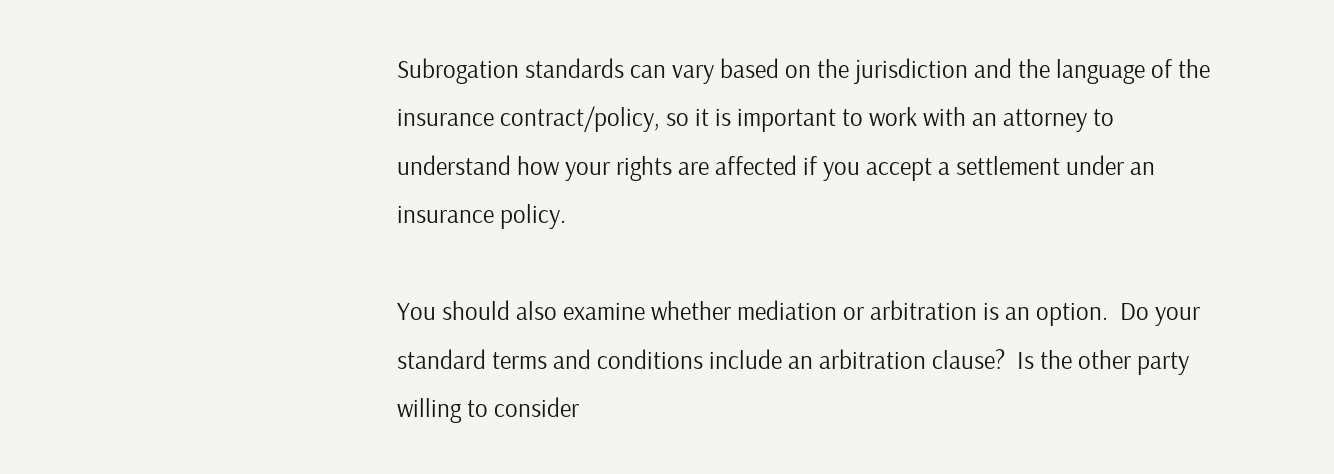Subrogation standards can vary based on the jurisdiction and the language of the insurance contract/policy, so it is important to work with an attorney to understand how your rights are affected if you accept a settlement under an insurance policy.

You should also examine whether mediation or arbitration is an option.  Do your standard terms and conditions include an arbitration clause?  Is the other party willing to consider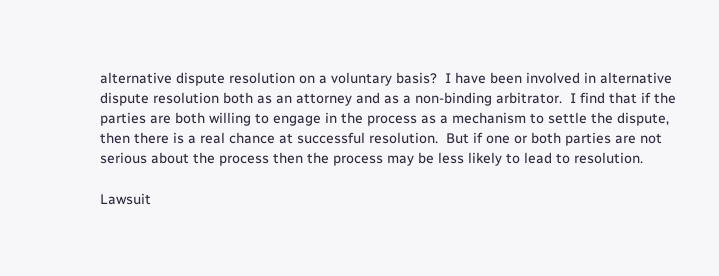alternative dispute resolution on a voluntary basis?  I have been involved in alternative dispute resolution both as an attorney and as a non-binding arbitrator.  I find that if the parties are both willing to engage in the process as a mechanism to settle the dispute, then there is a real chance at successful resolution.  But if one or both parties are not serious about the process then the process may be less likely to lead to resolution.

Lawsuit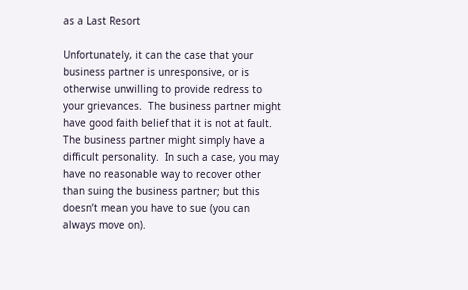as a Last Resort

Unfortunately, it can the case that your business partner is unresponsive, or is otherwise unwilling to provide redress to your grievances.  The business partner might have good faith belief that it is not at fault.  The business partner might simply have a difficult personality.  In such a case, you may have no reasonable way to recover other than suing the business partner; but this doesn’t mean you have to sue (you can always move on).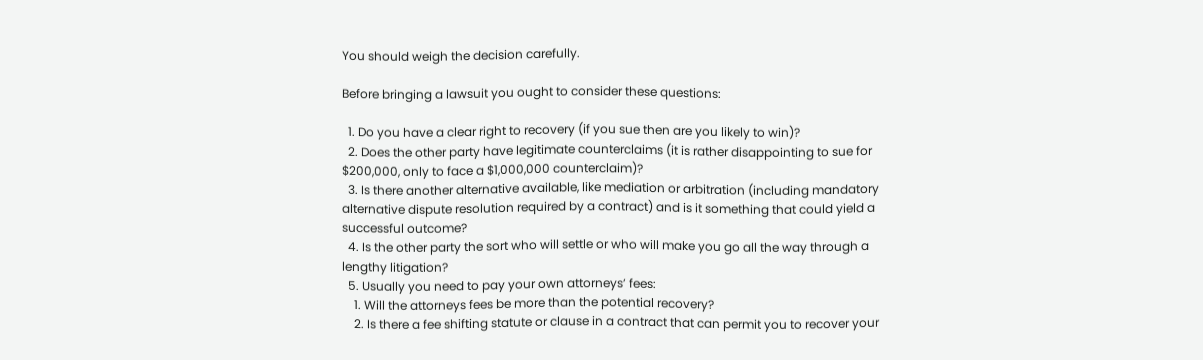You should weigh the decision carefully.

Before bringing a lawsuit you ought to consider these questions:

  1. Do you have a clear right to recovery (if you sue then are you likely to win)?
  2. Does the other party have legitimate counterclaims (it is rather disappointing to sue for $200,000, only to face a $1,000,000 counterclaim)?
  3. Is there another alternative available, like mediation or arbitration (including mandatory alternative dispute resolution required by a contract) and is it something that could yield a successful outcome?
  4. Is the other party the sort who will settle or who will make you go all the way through a lengthy litigation?
  5. Usually you need to pay your own attorneys’ fees:
    1. Will the attorneys fees be more than the potential recovery?
    2. Is there a fee shifting statute or clause in a contract that can permit you to recover your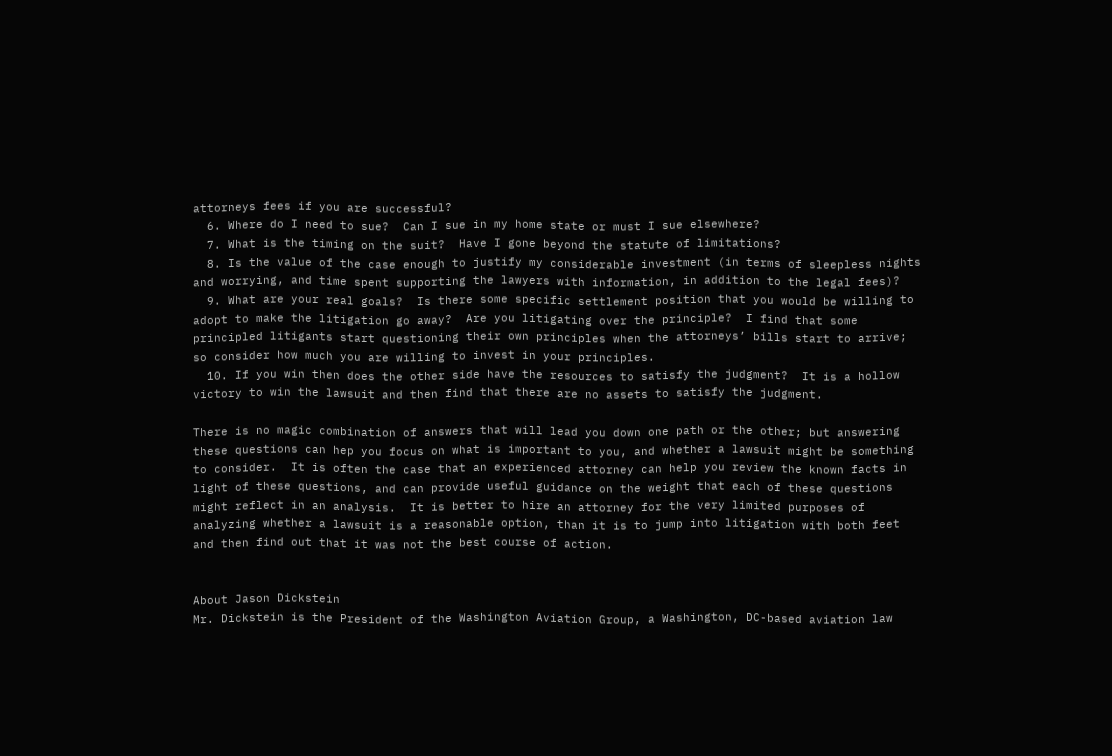attorneys fees if you are successful?
  6. Where do I need to sue?  Can I sue in my home state or must I sue elsewhere?
  7. What is the timing on the suit?  Have I gone beyond the statute of limitations?
  8. Is the value of the case enough to justify my considerable investment (in terms of sleepless nights and worrying, and time spent supporting the lawyers with information, in addition to the legal fees)?
  9. What are your real goals?  Is there some specific settlement position that you would be willing to adopt to make the litigation go away?  Are you litigating over the principle?  I find that some principled litigants start questioning their own principles when the attorneys’ bills start to arrive; so consider how much you are willing to invest in your principles.
  10. If you win then does the other side have the resources to satisfy the judgment?  It is a hollow victory to win the lawsuit and then find that there are no assets to satisfy the judgment.

There is no magic combination of answers that will lead you down one path or the other; but answering these questions can hep you focus on what is important to you, and whether a lawsuit might be something to consider.  It is often the case that an experienced attorney can help you review the known facts in light of these questions, and can provide useful guidance on the weight that each of these questions might reflect in an analysis.  It is better to hire an attorney for the very limited purposes of analyzing whether a lawsuit is a reasonable option, than it is to jump into litigation with both feet and then find out that it was not the best course of action.


About Jason Dickstein
Mr. Dickstein is the President of the Washington Aviation Group, a Washington, DC-based aviation law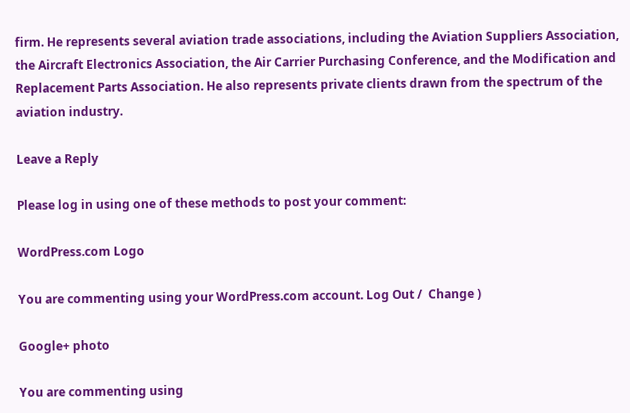firm. He represents several aviation trade associations, including the Aviation Suppliers Association, the Aircraft Electronics Association, the Air Carrier Purchasing Conference, and the Modification and Replacement Parts Association. He also represents private clients drawn from the spectrum of the aviation industry.

Leave a Reply

Please log in using one of these methods to post your comment:

WordPress.com Logo

You are commenting using your WordPress.com account. Log Out /  Change )

Google+ photo

You are commenting using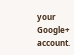your Google+ account.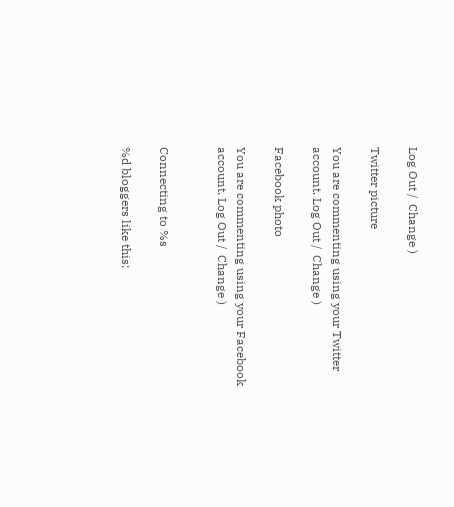Log Out /  Change )

Twitter picture

You are commenting using your Twitter account. Log Out /  Change )

Facebook photo

You are commenting using your Facebook account. Log Out /  Change )


Connecting to %s

%d bloggers like this: